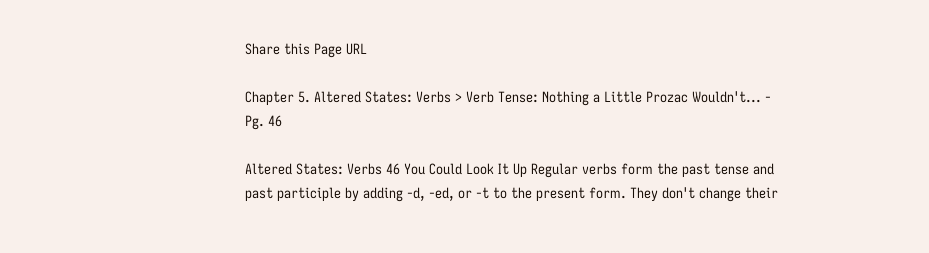Share this Page URL

Chapter 5. Altered States: Verbs > Verb Tense: Nothing a Little Prozac Wouldn't... - Pg. 46

Altered States: Verbs 46 You Could Look It Up Regular verbs form the past tense and past participle by adding -d, -ed, or -t to the present form. They don't change their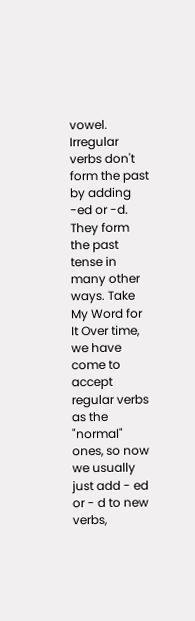vowel. Irregular verbs don't form the past by adding -ed or -d. They form the past tense in many other ways. Take My Word for It Over time, we have come to accept regular verbs as the "normal" ones, so now we usually just add - ed or - d to new verbs,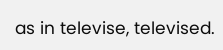as in televise, televised.